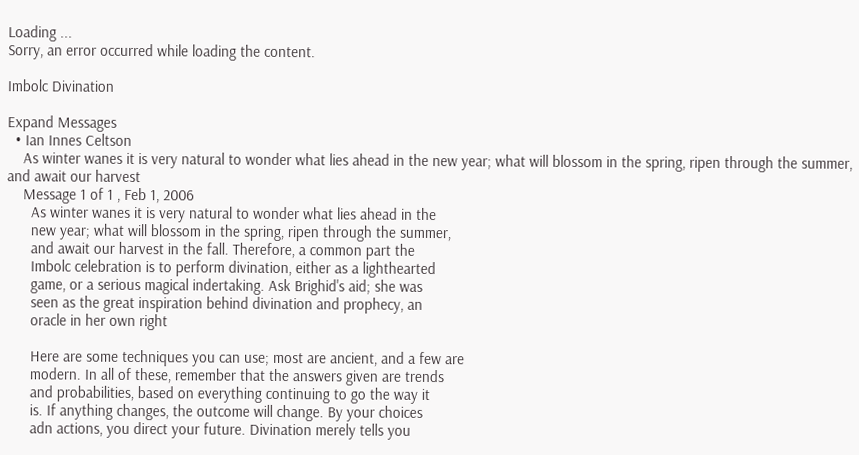Loading ...
Sorry, an error occurred while loading the content.

Imbolc Divination

Expand Messages
  • Ian Innes Celtson
    As winter wanes it is very natural to wonder what lies ahead in the new year; what will blossom in the spring, ripen through the summer, and await our harvest
    Message 1 of 1 , Feb 1, 2006
      As winter wanes it is very natural to wonder what lies ahead in the
      new year; what will blossom in the spring, ripen through the summer,
      and await our harvest in the fall. Therefore, a common part the
      Imbolc celebration is to perform divination, either as a lighthearted
      game, or a serious magical indertaking. Ask Brighid's aid; she was
      seen as the great inspiration behind divination and prophecy, an
      oracle in her own right

      Here are some techniques you can use; most are ancient, and a few are
      modern. In all of these, remember that the answers given are trends
      and probabilities, based on everything continuing to go the way it
      is. If anything changes, the outcome will change. By your choices
      adn actions, you direct your future. Divination merely tells you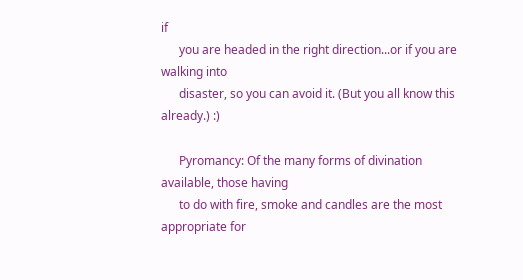if
      you are headed in the right direction...or if you are walking into
      disaster, so you can avoid it. (But you all know this already.) :)

      Pyromancy: Of the many forms of divination available, those having
      to do with fire, smoke and candles are the most appropriate for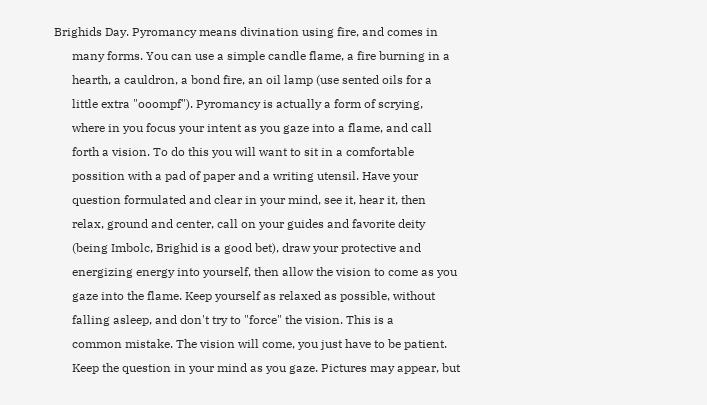Brighids Day. Pyromancy means divination using fire, and comes in
      many forms. You can use a simple candle flame, a fire burning in a
      hearth, a cauldron, a bond fire, an oil lamp (use sented oils for a
      little extra "ooompf"). Pyromancy is actually a form of scrying,
      where in you focus your intent as you gaze into a flame, and call
      forth a vision. To do this you will want to sit in a comfortable
      possition with a pad of paper and a writing utensil. Have your
      question formulated and clear in your mind, see it, hear it, then
      relax, ground and center, call on your guides and favorite deity
      (being Imbolc, Brighid is a good bet), draw your protective and
      energizing energy into yourself, then allow the vision to come as you
      gaze into the flame. Keep yourself as relaxed as possible, without
      falling asleep, and don't try to "force" the vision. This is a
      common mistake. The vision will come, you just have to be patient.
      Keep the question in your mind as you gaze. Pictures may appear, but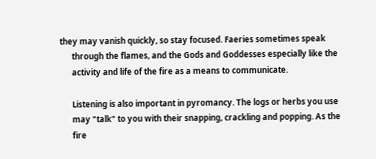they may vanish quickly, so stay focused. Faeries sometimes speak
      through the flames, and the Gods and Goddesses especially like the
      activity and life of the fire as a means to communicate.

      Listening is also important in pyromancy. The logs or herbs you use
      may "talk" to you with their snapping, crackling and popping. As the
      fire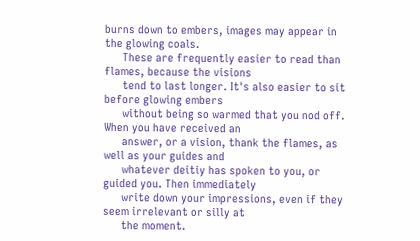burns down to embers, images may appear in the glowing coals.
      These are frequently easier to read than flames, because the visions
      tend to last longer. It's also easier to sit before glowing embers
      without being so warmed that you nod off. When you have received an
      answer, or a vision, thank the flames, as well as your guides and
      whatever deitiy has spoken to you, or guided you. Then immediately
      write down your impressions, even if they seem irrelevant or silly at
      the moment.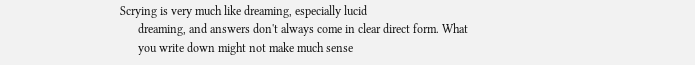Scrying is very much like dreaming, especially lucid
      dreaming, and answers don't always come in clear direct form. What
      you write down might not make much sense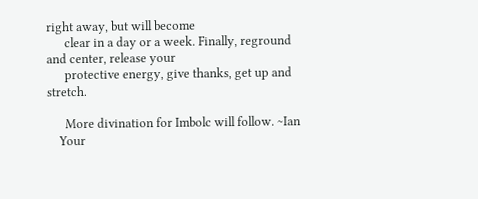right away, but will become
      clear in a day or a week. Finally, reground and center, release your
      protective energy, give thanks, get up and stretch.

      More divination for Imbolc will follow. ~Ian
    Your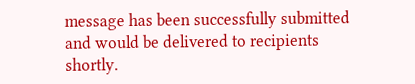message has been successfully submitted and would be delivered to recipients shortly.